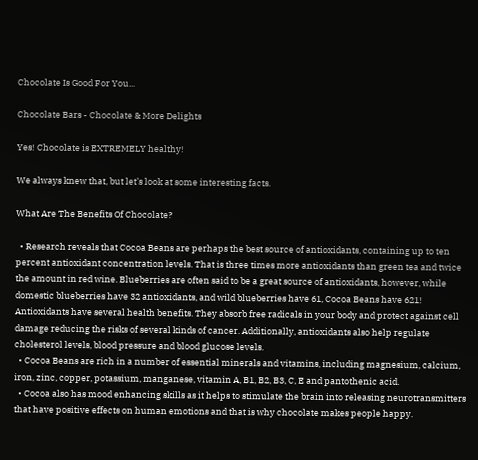Chocolate Is Good For You...

Chocolate Bars - Chocolate & More Delights

Yes! Chocolate is EXTREMELY healthy!

We always knew that, but let’s look at some interesting facts.

What Are The Benefits Of Chocolate?

  • Research reveals that Cocoa Beans are perhaps the best source of antioxidants, containing up to ten percent antioxidant concentration levels. That is three times more antioxidants than green tea and twice the amount in red wine. Blueberries are often said to be a great source of antioxidants, however, while domestic blueberries have 32 antioxidants, and wild blueberries have 61, Cocoa Beans have 621! Antioxidants have several health benefits. They absorb free radicals in your body and protect against cell damage reducing the risks of several kinds of cancer. Additionally, antioxidants also help regulate cholesterol levels, blood pressure and blood glucose levels.
  • Cocoa Beans are rich in a number of essential minerals and vitamins, including magnesium, calcium, iron, zinc, copper, potassium, manganese, vitamin A, B1, B2, B3, C, E and pantothenic acid.
  • Cocoa also has mood enhancing skills as it helps to stimulate the brain into releasing neurotransmitters that have positive effects on human emotions and that is why chocolate makes people happy.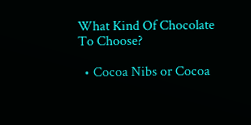What Kind Of Chocolate To Choose?

  • Cocoa Nibs or Cocoa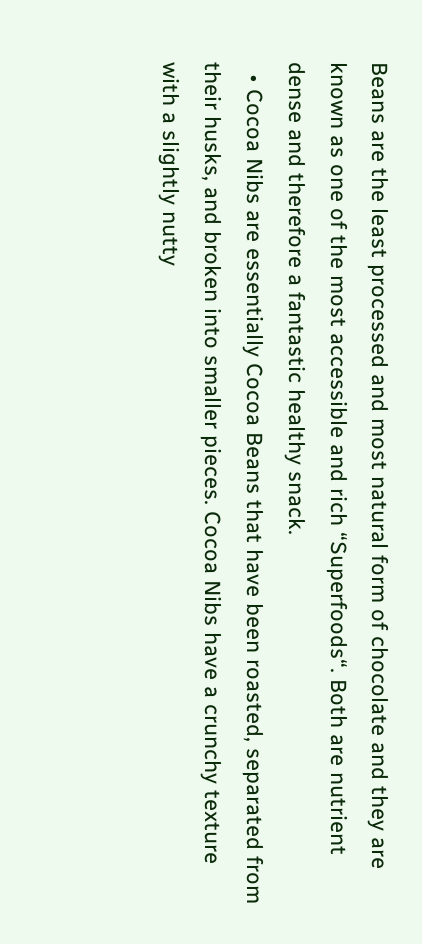Beans are the least processed and most natural form of chocolate and they are known as one of the most accessible and rich “Superfoods“. Both are nutrient dense and therefore a fantastic healthy snack.
  • Cocoa Nibs are essentially Cocoa Beans that have been roasted, separated from their husks, and broken into smaller pieces. Cocoa Nibs have a crunchy texture with a slightly nutty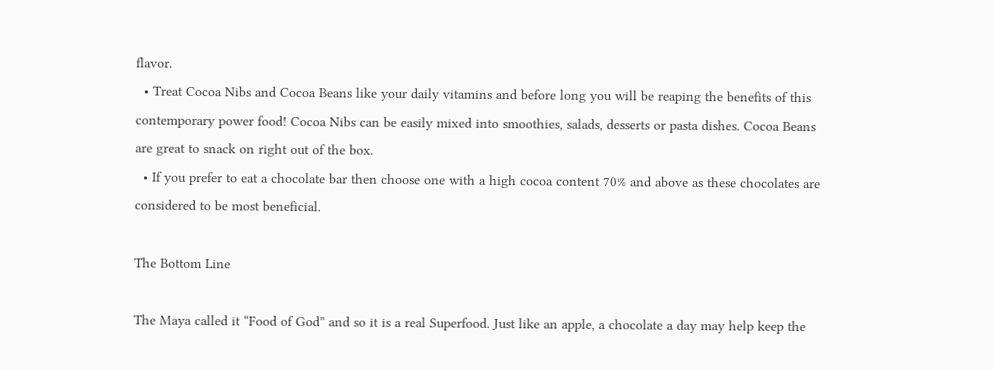flavor.
  • Treat Cocoa Nibs and Cocoa Beans like your daily vitamins and before long you will be reaping the benefits of this contemporary power food! Cocoa Nibs can be easily mixed into smoothies, salads, desserts or pasta dishes. Cocoa Beans are great to snack on right out of the box.
  • If you prefer to eat a chocolate bar then choose one with a high cocoa content 70% and above as these chocolates are considered to be most beneficial.

The Bottom Line

The Maya called it “Food of God” and so it is a real Superfood. Just like an apple, a chocolate a day may help keep the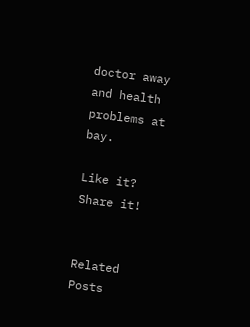doctor away and health problems at bay.

Like it? Share it!


Related Posts